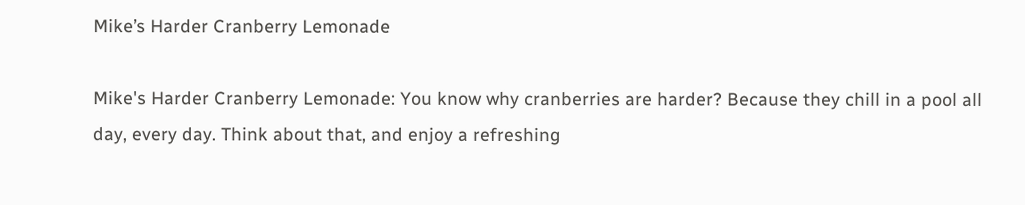Mike’s Harder Cranberry Lemonade

Mike's Harder Cranberry Lemonade: You know why cranberries are harder? Because they chill in a pool all day, every day. Think about that, and enjoy a refreshing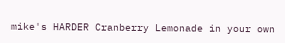mike's HARDER Cranberry Lemonade in your own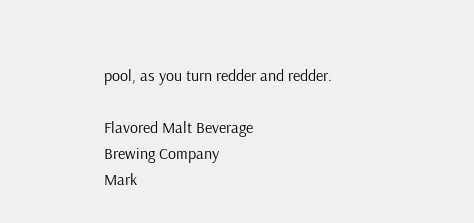pool, as you turn redder and redder.

Flavored Malt Beverage
Brewing Company
Mark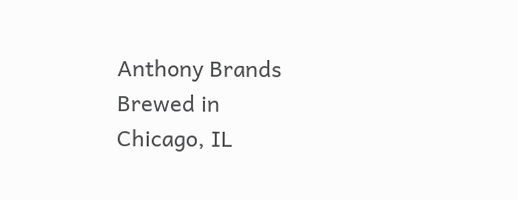Anthony Brands
Brewed in
Chicago, IL